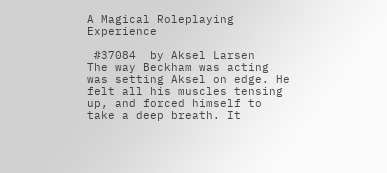A Magical Roleplaying Experience

 #37084  by Aksel Larsen
The way Beckham was acting was setting Aksel on edge. He felt all his muscles tensing up, and forced himself to take a deep breath. It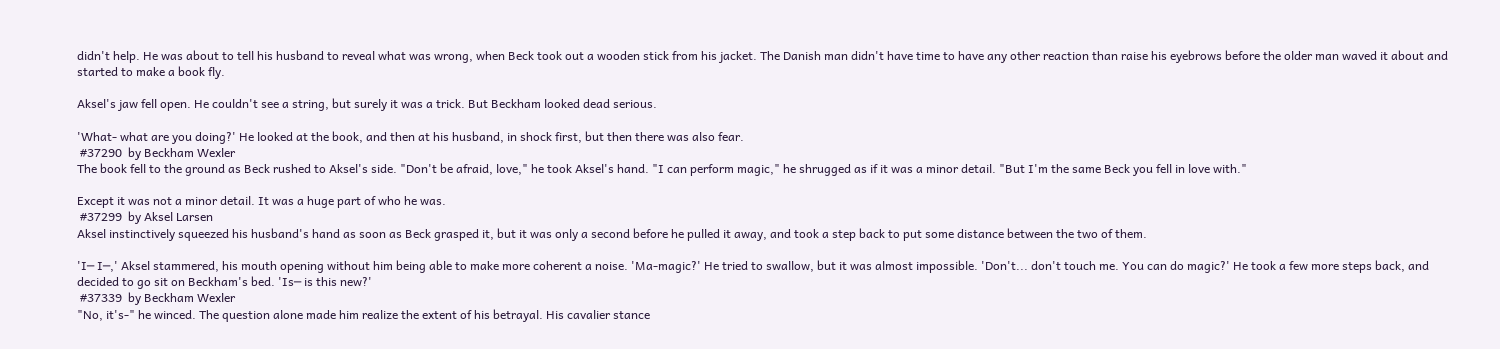didn't help. He was about to tell his husband to reveal what was wrong, when Beck took out a wooden stick from his jacket. The Danish man didn't have time to have any other reaction than raise his eyebrows before the older man waved it about and started to make a book fly.

Aksel's jaw fell open. He couldn't see a string, but surely it was a trick. But Beckham looked dead serious.

'What- what are you doing?' He looked at the book, and then at his husband, in shock first, but then there was also fear.
 #37290  by Beckham Wexler
The book fell to the ground as Beck rushed to Aksel's side. "Don't be afraid, love," he took Aksel's hand. "I can perform magic," he shrugged as if it was a minor detail. "But I'm the same Beck you fell in love with."

Except it was not a minor detail. It was a huge part of who he was.
 #37299  by Aksel Larsen
Aksel instinctively squeezed his husband's hand as soon as Beck grasped it, but it was only a second before he pulled it away, and took a step back to put some distance between the two of them.

'I─ I─,' Aksel stammered, his mouth opening without him being able to make more coherent a noise. 'Ma-magic?' He tried to swallow, but it was almost impossible. 'Don't... don't touch me. You can do magic?' He took a few more steps back, and decided to go sit on Beckham's bed. 'Is─ is this new?'
 #37339  by Beckham Wexler
"No, it's-" he winced. The question alone made him realize the extent of his betrayal. His cavalier stance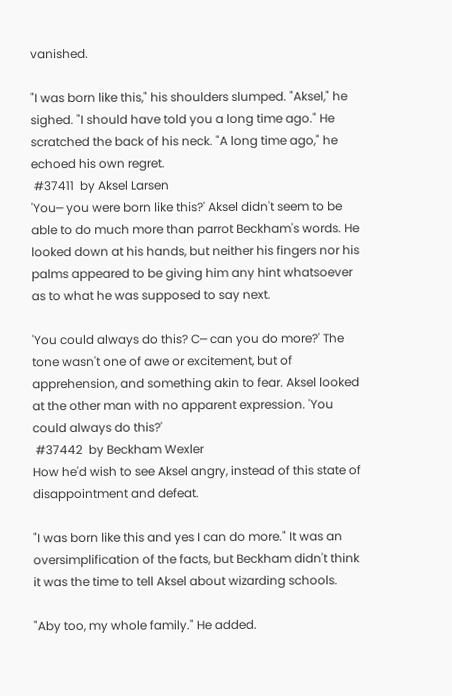vanished.

"I was born like this," his shoulders slumped. "Aksel," he sighed. "I should have told you a long time ago." He scratched the back of his neck. "A long time ago," he echoed his own regret.
 #37411  by Aksel Larsen
'You─ you were born like this?' Aksel didn't seem to be able to do much more than parrot Beckham's words. He looked down at his hands, but neither his fingers nor his palms appeared to be giving him any hint whatsoever as to what he was supposed to say next.

'You could always do this? C─ can you do more?' The tone wasn't one of awe or excitement, but of apprehension, and something akin to fear. Aksel looked at the other man with no apparent expression. 'You could always do this?'
 #37442  by Beckham Wexler
How he'd wish to see Aksel angry, instead of this state of disappointment and defeat.

"I was born like this and yes I can do more." It was an oversimplification of the facts, but Beckham didn't think it was the time to tell Aksel about wizarding schools.

"Aby too, my whole family." He added.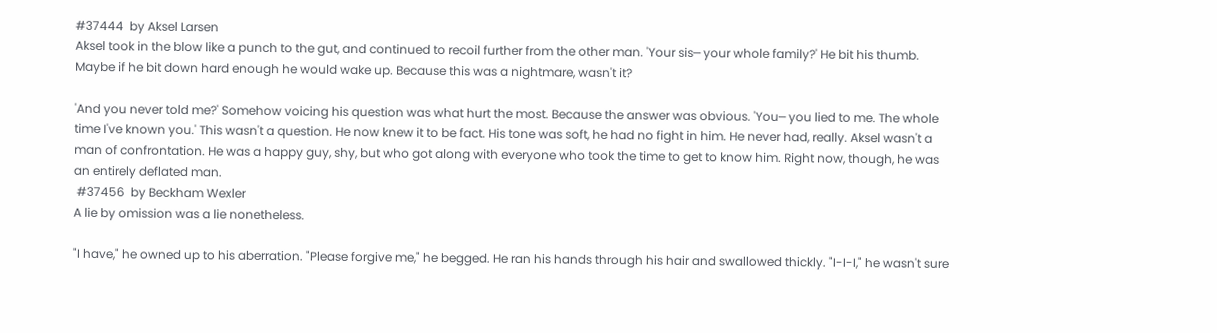#37444  by Aksel Larsen
Aksel took in the blow like a punch to the gut, and continued to recoil further from the other man. 'Your sis─ your whole family?' He bit his thumb. Maybe if he bit down hard enough he would wake up. Because this was a nightmare, wasn't it?

'And you never told me?' Somehow voicing his question was what hurt the most. Because the answer was obvious. 'You─ you lied to me. The whole time I've known you.' This wasn't a question. He now knew it to be fact. His tone was soft, he had no fight in him. He never had, really. Aksel wasn't a man of confrontation. He was a happy guy, shy, but who got along with everyone who took the time to get to know him. Right now, though, he was an entirely deflated man.
 #37456  by Beckham Wexler
A lie by omission was a lie nonetheless.

"I have," he owned up to his aberration. "Please forgive me," he begged. He ran his hands through his hair and swallowed thickly. "I-I-I," he wasn't sure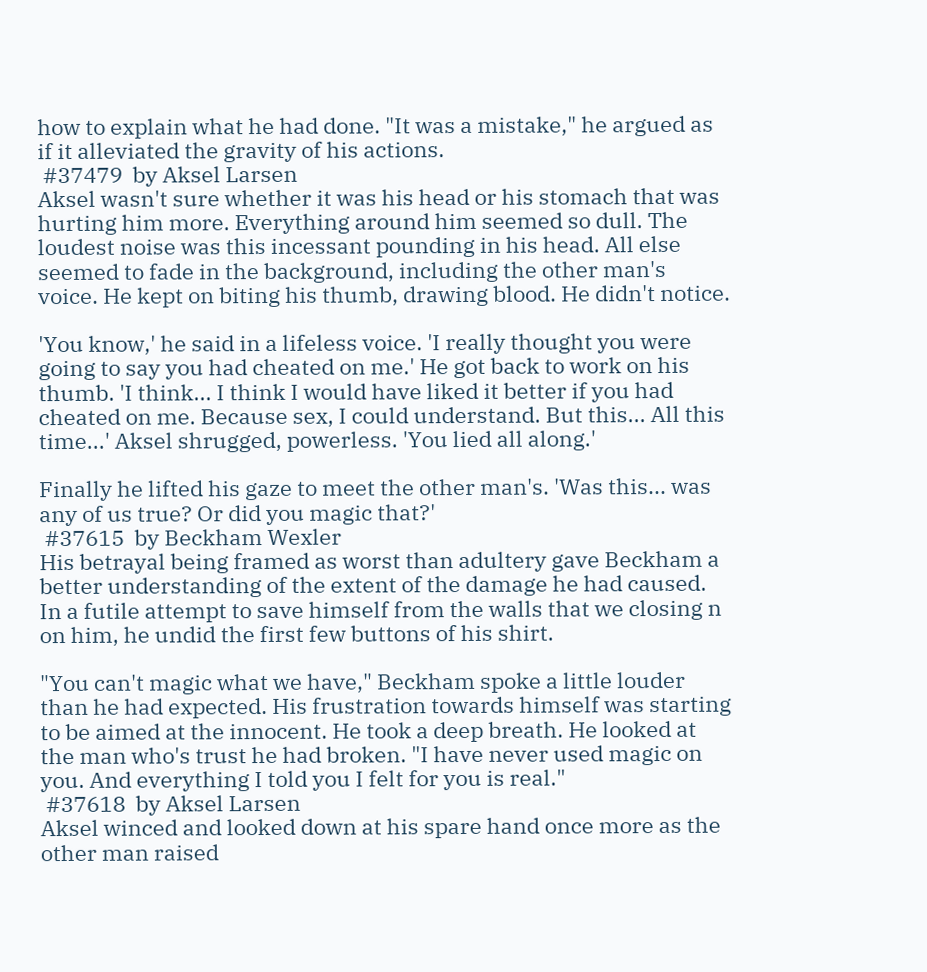how to explain what he had done. "It was a mistake," he argued as if it alleviated the gravity of his actions.
 #37479  by Aksel Larsen
Aksel wasn't sure whether it was his head or his stomach that was hurting him more. Everything around him seemed so dull. The loudest noise was this incessant pounding in his head. All else seemed to fade in the background, including the other man's voice. He kept on biting his thumb, drawing blood. He didn't notice.

'You know,' he said in a lifeless voice. 'I really thought you were going to say you had cheated on me.' He got back to work on his thumb. 'I think... I think I would have liked it better if you had cheated on me. Because sex, I could understand. But this... All this time...' Aksel shrugged, powerless. 'You lied all along.'

Finally he lifted his gaze to meet the other man's. 'Was this... was any of us true? Or did you magic that?'
 #37615  by Beckham Wexler
His betrayal being framed as worst than adultery gave Beckham a better understanding of the extent of the damage he had caused. In a futile attempt to save himself from the walls that we closing n on him, he undid the first few buttons of his shirt.

"You can't magic what we have," Beckham spoke a little louder than he had expected. His frustration towards himself was starting to be aimed at the innocent. He took a deep breath. He looked at the man who's trust he had broken. "I have never used magic on you. And everything I told you I felt for you is real."
 #37618  by Aksel Larsen
Aksel winced and looked down at his spare hand once more as the other man raised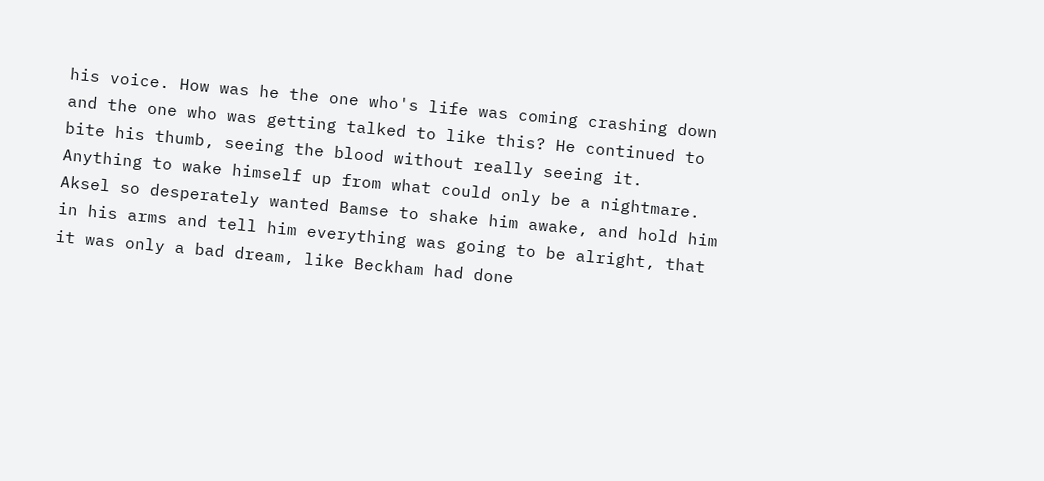his voice. How was he the one who's life was coming crashing down and the one who was getting talked to like this? He continued to bite his thumb, seeing the blood without really seeing it. Anything to wake himself up from what could only be a nightmare. Aksel so desperately wanted Bamse to shake him awake, and hold him in his arms and tell him everything was going to be alright, that it was only a bad dream, like Beckham had done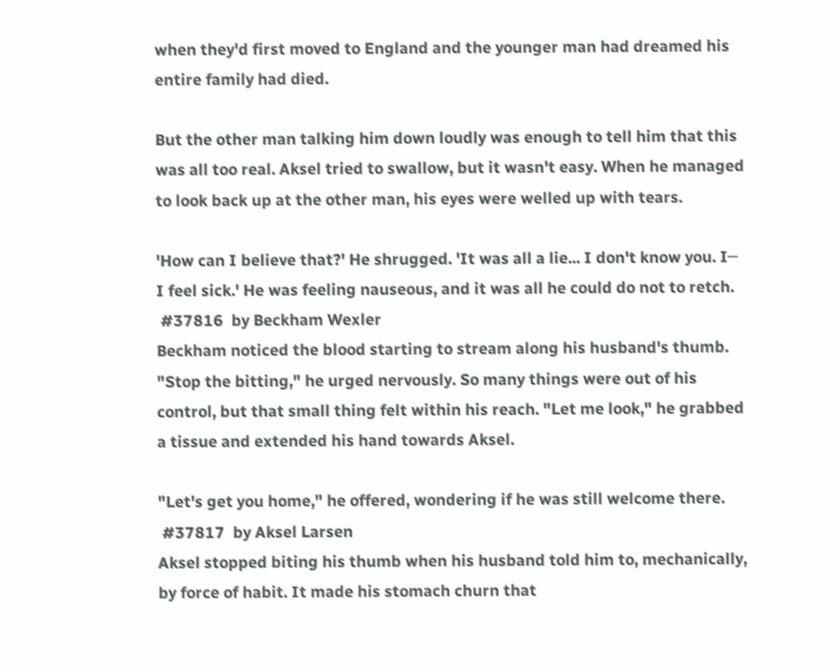when they'd first moved to England and the younger man had dreamed his entire family had died.

But the other man talking him down loudly was enough to tell him that this was all too real. Aksel tried to swallow, but it wasn't easy. When he managed to look back up at the other man, his eyes were welled up with tears.

'How can I believe that?' He shrugged. 'It was all a lie... I don't know you. I─ I feel sick.' He was feeling nauseous, and it was all he could do not to retch.
 #37816  by Beckham Wexler
Beckham noticed the blood starting to stream along his husband's thumb. "Stop the bitting," he urged nervously. So many things were out of his control, but that small thing felt within his reach. "Let me look," he grabbed a tissue and extended his hand towards Aksel.

"Let's get you home," he offered, wondering if he was still welcome there.
 #37817  by Aksel Larsen
Aksel stopped biting his thumb when his husband told him to, mechanically, by force of habit. It made his stomach churn that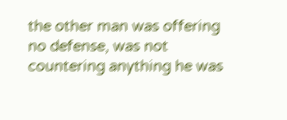the other man was offering no defense, was not countering anything he was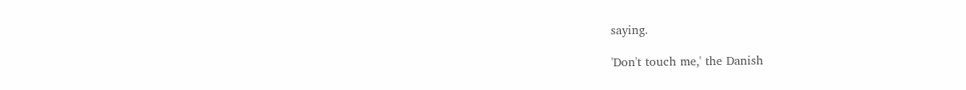saying.

'Don't touch me,' the Danish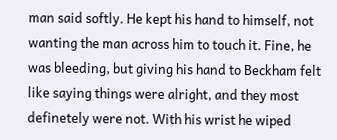man said softly. He kept his hand to himself, not wanting the man across him to touch it. Fine, he was bleeding, but giving his hand to Beckham felt like saying things were alright, and they most definetely were not. With his wrist he wiped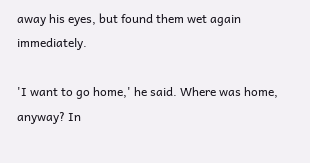away his eyes, but found them wet again immediately.

'I want to go home,' he said. Where was home, anyway? In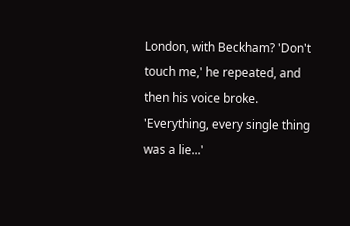London, with Beckham? 'Don't touch me,' he repeated, and then his voice broke. 'Everything, every single thing was a lie...'